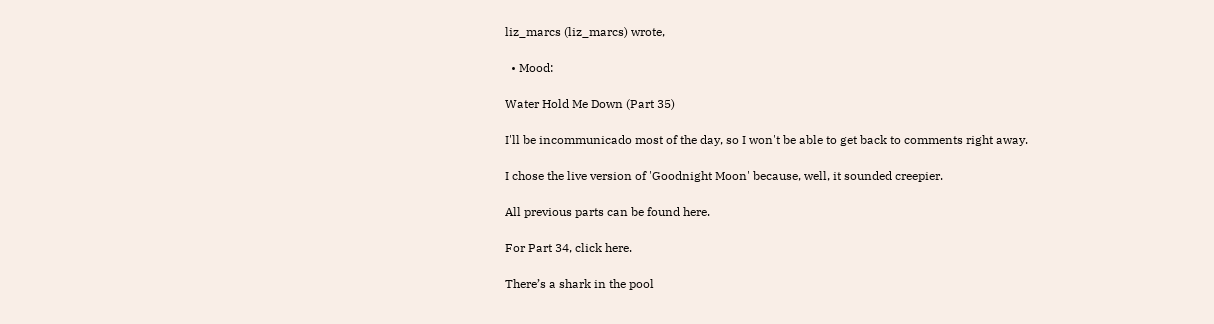liz_marcs (liz_marcs) wrote,

  • Mood:

Water Hold Me Down (Part 35)

I'll be incommunicado most of the day, so I won't be able to get back to comments right away.

I chose the live version of 'Goodnight Moon' because, well, it sounded creepier.

All previous parts can be found here.

For Part 34, click here.

There’s a shark in the pool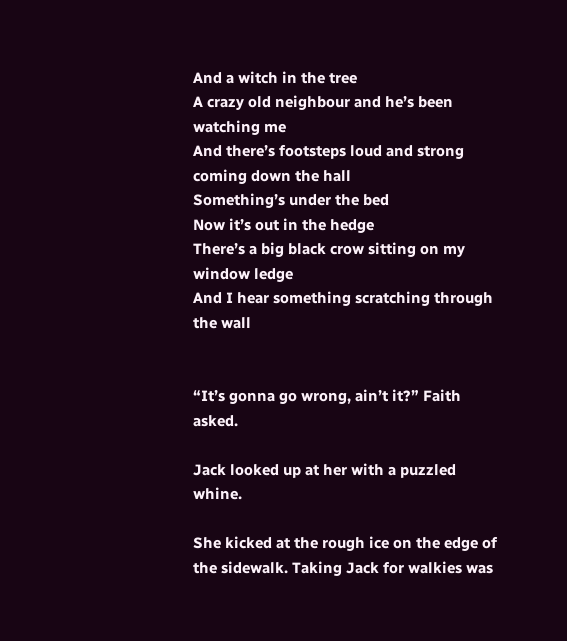And a witch in the tree
A crazy old neighbour and he’s been watching me
And there’s footsteps loud and strong coming down the hall
Something’s under the bed
Now it’s out in the hedge
There’s a big black crow sitting on my window ledge
And I hear something scratching through the wall


“It’s gonna go wrong, ain’t it?” Faith asked.

Jack looked up at her with a puzzled whine.

She kicked at the rough ice on the edge of the sidewalk. Taking Jack for walkies was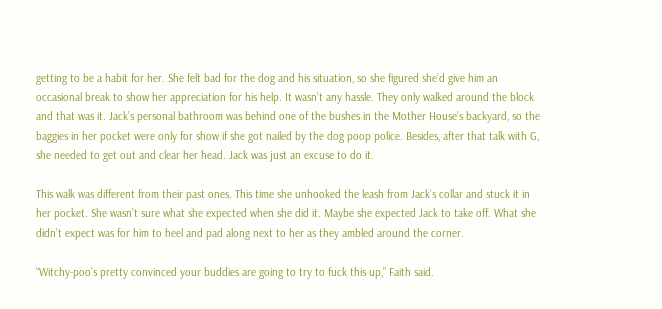getting to be a habit for her. She felt bad for the dog and his situation, so she figured she’d give him an occasional break to show her appreciation for his help. It wasn’t any hassle. They only walked around the block and that was it. Jack’s personal bathroom was behind one of the bushes in the Mother House’s backyard, so the baggies in her pocket were only for show if she got nailed by the dog poop police. Besides, after that talk with G, she needed to get out and clear her head. Jack was just an excuse to do it.

This walk was different from their past ones. This time she unhooked the leash from Jack’s collar and stuck it in her pocket. She wasn’t sure what she expected when she did it. Maybe she expected Jack to take off. What she didn’t expect was for him to heel and pad along next to her as they ambled around the corner.

“Witchy-poo’s pretty convinced your buddies are going to try to fuck this up,” Faith said.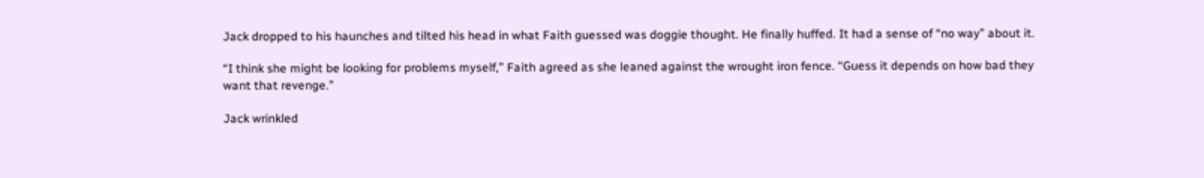Jack dropped to his haunches and tilted his head in what Faith guessed was doggie thought. He finally huffed. It had a sense of “no way” about it.

“I think she might be looking for problems myself,” Faith agreed as she leaned against the wrought iron fence. “Guess it depends on how bad they want that revenge.”

Jack wrinkled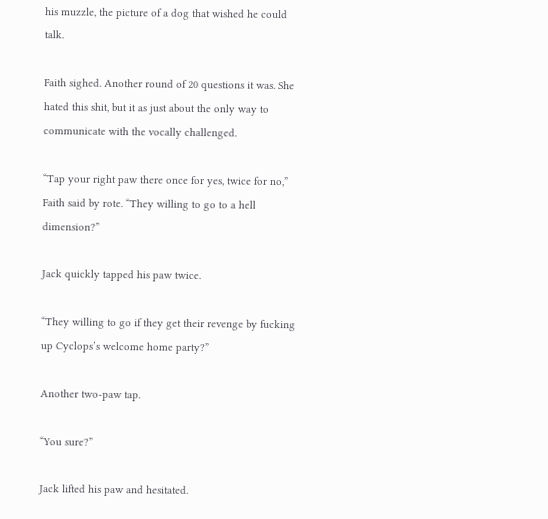his muzzle, the picture of a dog that wished he could talk.

Faith sighed. Another round of 20 questions it was. She hated this shit, but it as just about the only way to communicate with the vocally challenged.

“Tap your right paw there once for yes, twice for no,” Faith said by rote. “They willing to go to a hell dimension?”

Jack quickly tapped his paw twice.

“They willing to go if they get their revenge by fucking up Cyclops’s welcome home party?”

Another two-paw tap.

“You sure?”

Jack lifted his paw and hesitated.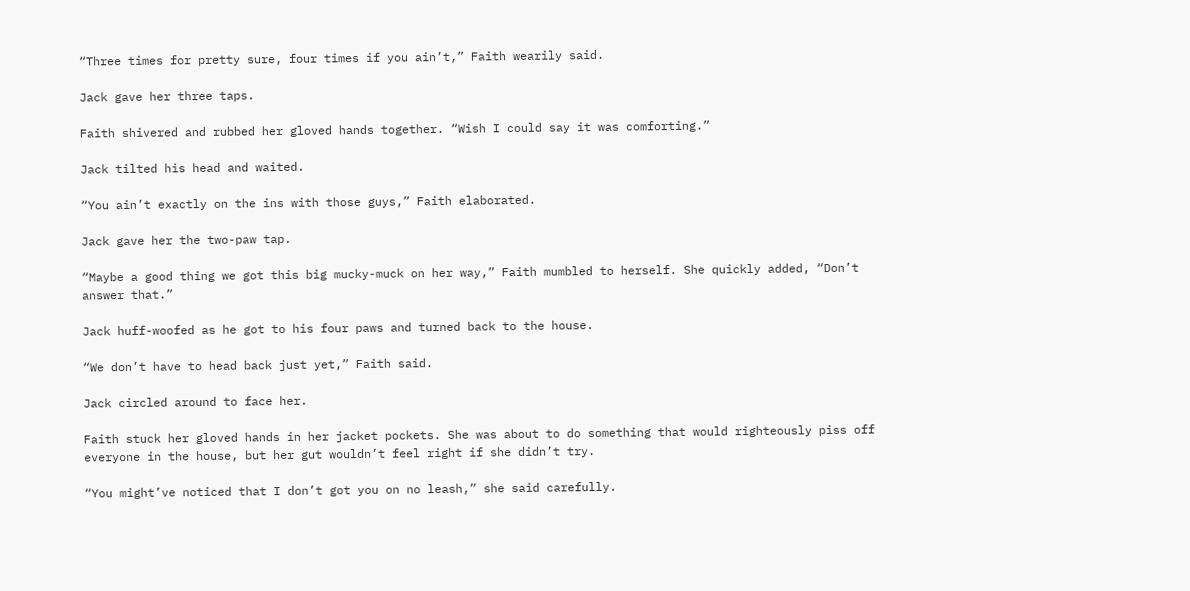“Three times for pretty sure, four times if you ain’t,” Faith wearily said.

Jack gave her three taps.

Faith shivered and rubbed her gloved hands together. “Wish I could say it was comforting.”

Jack tilted his head and waited.

“You ain’t exactly on the ins with those guys,” Faith elaborated.

Jack gave her the two-paw tap.

“Maybe a good thing we got this big mucky-muck on her way,” Faith mumbled to herself. She quickly added, “Don’t answer that.”

Jack huff-woofed as he got to his four paws and turned back to the house.

“We don’t have to head back just yet,” Faith said.

Jack circled around to face her.

Faith stuck her gloved hands in her jacket pockets. She was about to do something that would righteously piss off everyone in the house, but her gut wouldn’t feel right if she didn’t try.

“You might’ve noticed that I don’t got you on no leash,” she said carefully.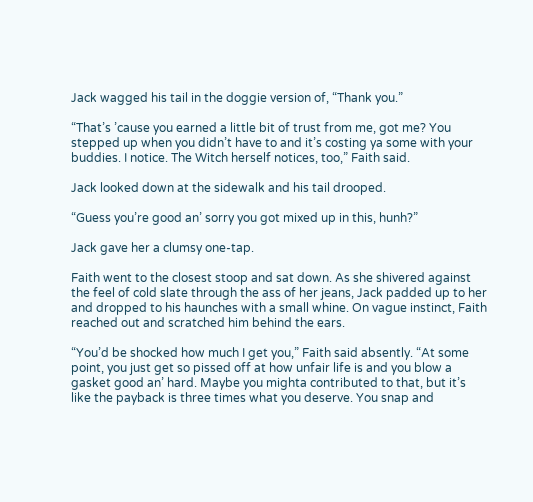Jack wagged his tail in the doggie version of, “Thank you.”

“That’s ’cause you earned a little bit of trust from me, got me? You stepped up when you didn’t have to and it’s costing ya some with your buddies. I notice. The Witch herself notices, too,” Faith said.

Jack looked down at the sidewalk and his tail drooped.

“Guess you’re good an’ sorry you got mixed up in this, hunh?”

Jack gave her a clumsy one-tap.

Faith went to the closest stoop and sat down. As she shivered against the feel of cold slate through the ass of her jeans, Jack padded up to her and dropped to his haunches with a small whine. On vague instinct, Faith reached out and scratched him behind the ears.

“You’d be shocked how much I get you,” Faith said absently. “At some point, you just get so pissed off at how unfair life is and you blow a gasket good an’ hard. Maybe you mighta contributed to that, but it’s like the payback is three times what you deserve. You snap and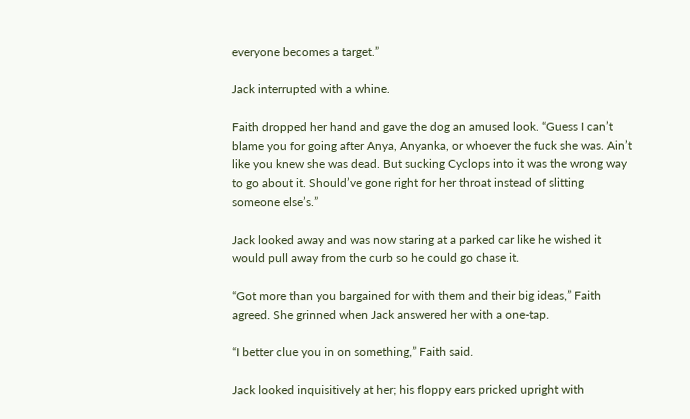everyone becomes a target.”

Jack interrupted with a whine.

Faith dropped her hand and gave the dog an amused look. “Guess I can’t blame you for going after Anya, Anyanka, or whoever the fuck she was. Ain’t like you knew she was dead. But sucking Cyclops into it was the wrong way to go about it. Should’ve gone right for her throat instead of slitting someone else’s.”

Jack looked away and was now staring at a parked car like he wished it would pull away from the curb so he could go chase it.

“Got more than you bargained for with them and their big ideas,” Faith agreed. She grinned when Jack answered her with a one-tap.

“I better clue you in on something,” Faith said.

Jack looked inquisitively at her; his floppy ears pricked upright with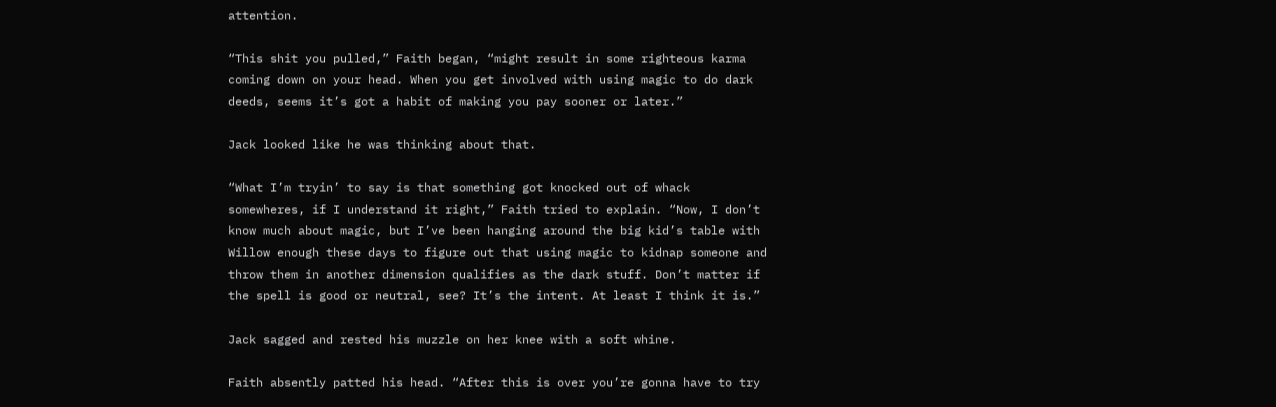attention.

“This shit you pulled,” Faith began, “might result in some righteous karma coming down on your head. When you get involved with using magic to do dark deeds, seems it’s got a habit of making you pay sooner or later.”

Jack looked like he was thinking about that.

“What I’m tryin’ to say is that something got knocked out of whack somewheres, if I understand it right,” Faith tried to explain. “Now, I don’t know much about magic, but I’ve been hanging around the big kid’s table with Willow enough these days to figure out that using magic to kidnap someone and throw them in another dimension qualifies as the dark stuff. Don’t matter if the spell is good or neutral, see? It’s the intent. At least I think it is.”

Jack sagged and rested his muzzle on her knee with a soft whine.

Faith absently patted his head. “After this is over you’re gonna have to try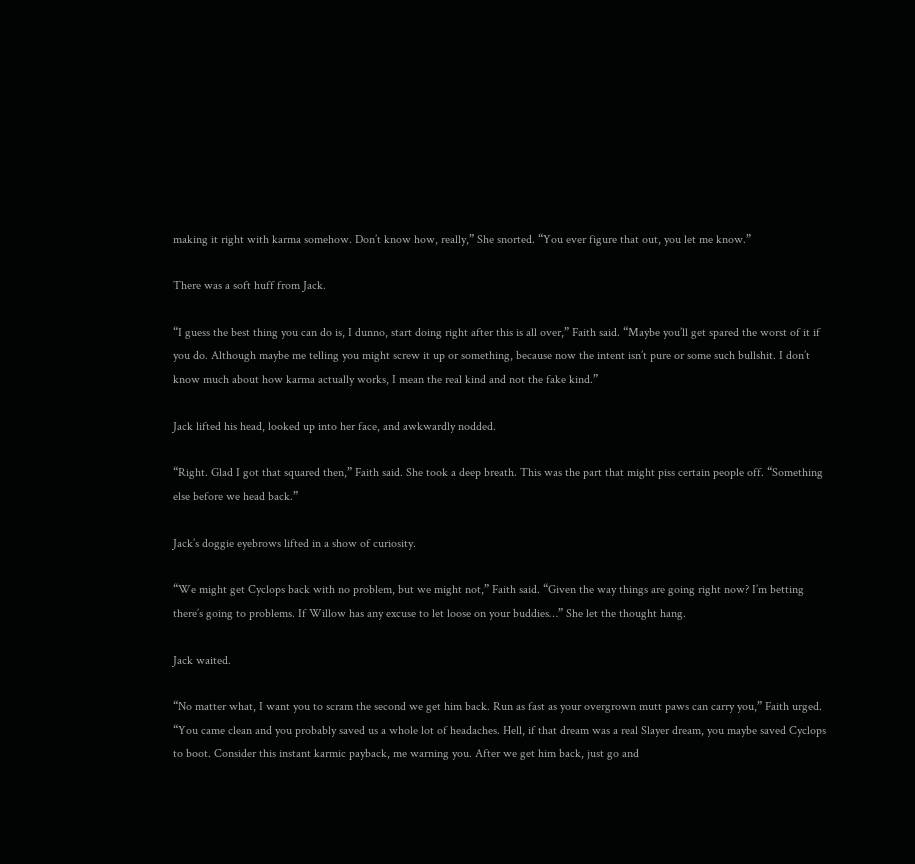making it right with karma somehow. Don’t know how, really,” She snorted. “You ever figure that out, you let me know.”

There was a soft huff from Jack.

“I guess the best thing you can do is, I dunno, start doing right after this is all over,” Faith said. “Maybe you’ll get spared the worst of it if you do. Although maybe me telling you might screw it up or something, because now the intent isn’t pure or some such bullshit. I don’t know much about how karma actually works, I mean the real kind and not the fake kind.”

Jack lifted his head, looked up into her face, and awkwardly nodded.

“Right. Glad I got that squared then,” Faith said. She took a deep breath. This was the part that might piss certain people off. “Something else before we head back.”

Jack’s doggie eyebrows lifted in a show of curiosity.

“We might get Cyclops back with no problem, but we might not,” Faith said. “Given the way things are going right now? I’m betting there’s going to problems. If Willow has any excuse to let loose on your buddies…” She let the thought hang.

Jack waited.

“No matter what, I want you to scram the second we get him back. Run as fast as your overgrown mutt paws can carry you,” Faith urged. “You came clean and you probably saved us a whole lot of headaches. Hell, if that dream was a real Slayer dream, you maybe saved Cyclops to boot. Consider this instant karmic payback, me warning you. After we get him back, just go and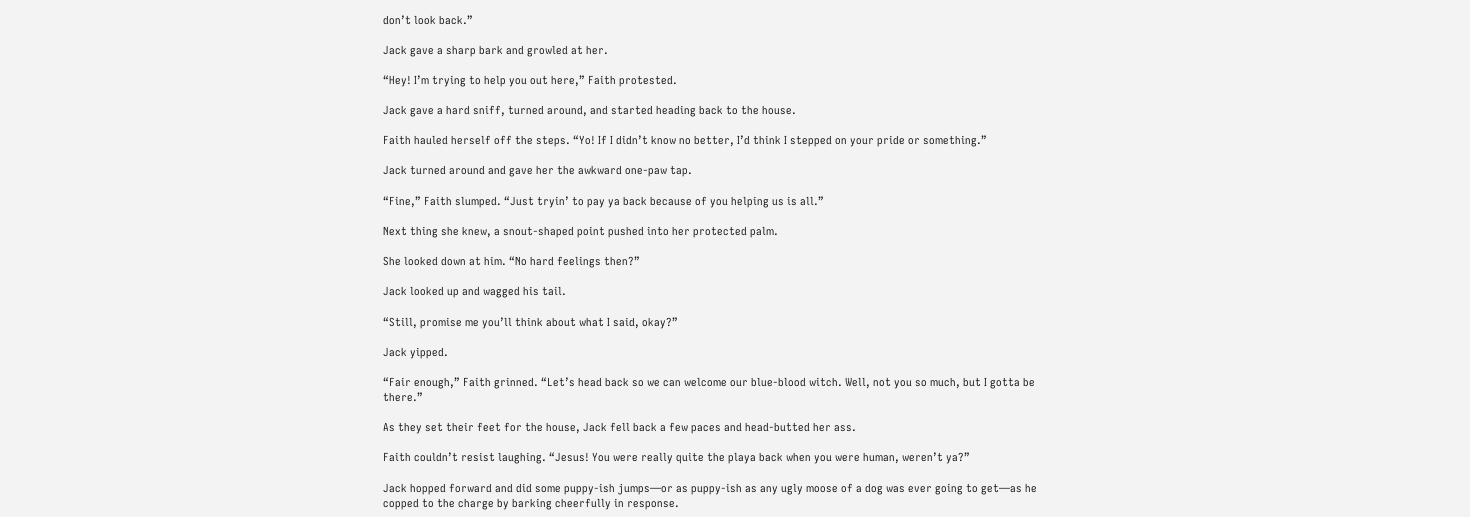don’t look back.”

Jack gave a sharp bark and growled at her.

“Hey! I’m trying to help you out here,” Faith protested.

Jack gave a hard sniff, turned around, and started heading back to the house.

Faith hauled herself off the steps. “Yo! If I didn’t know no better, I’d think I stepped on your pride or something.”

Jack turned around and gave her the awkward one-paw tap.

“Fine,” Faith slumped. “Just tryin’ to pay ya back because of you helping us is all.”

Next thing she knew, a snout-shaped point pushed into her protected palm.

She looked down at him. “No hard feelings then?”

Jack looked up and wagged his tail.

“Still, promise me you’ll think about what I said, okay?”

Jack yipped.

“Fair enough,” Faith grinned. “Let’s head back so we can welcome our blue-blood witch. Well, not you so much, but I gotta be there.”

As they set their feet for the house, Jack fell back a few paces and head-butted her ass.

Faith couldn’t resist laughing. “Jesus! You were really quite the playa back when you were human, weren’t ya?”

Jack hopped forward and did some puppy-ish jumps—or as puppy-ish as any ugly moose of a dog was ever going to get—as he copped to the charge by barking cheerfully in response.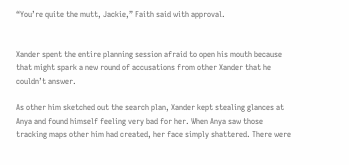“You’re quite the mutt, Jackie,” Faith said with approval.


Xander spent the entire planning session afraid to open his mouth because that might spark a new round of accusations from other Xander that he couldn’t answer.

As other him sketched out the search plan, Xander kept stealing glances at Anya and found himself feeling very bad for her. When Anya saw those tracking maps other him had created, her face simply shattered. There were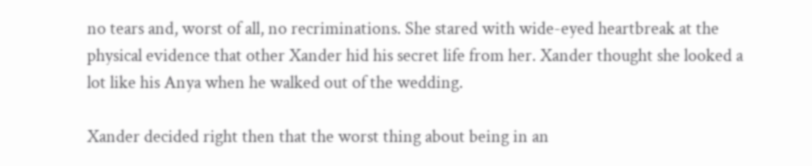no tears and, worst of all, no recriminations. She stared with wide-eyed heartbreak at the physical evidence that other Xander hid his secret life from her. Xander thought she looked a lot like his Anya when he walked out of the wedding.

Xander decided right then that the worst thing about being in an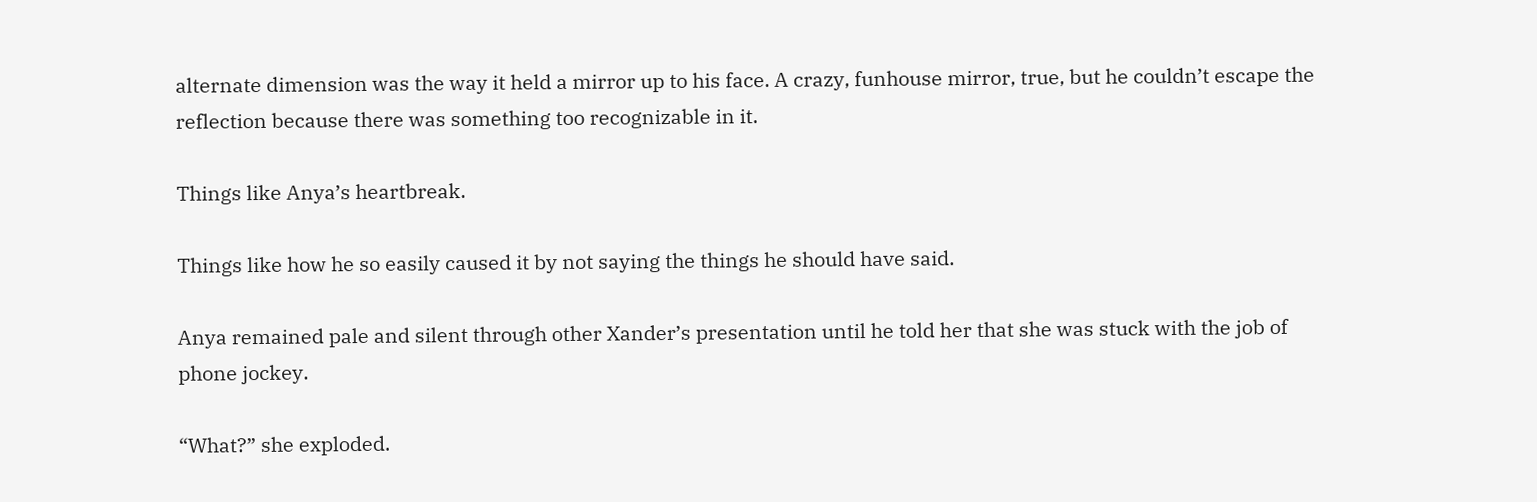alternate dimension was the way it held a mirror up to his face. A crazy, funhouse mirror, true, but he couldn’t escape the reflection because there was something too recognizable in it.

Things like Anya’s heartbreak.

Things like how he so easily caused it by not saying the things he should have said.

Anya remained pale and silent through other Xander’s presentation until he told her that she was stuck with the job of phone jockey.

“What?” she exploded.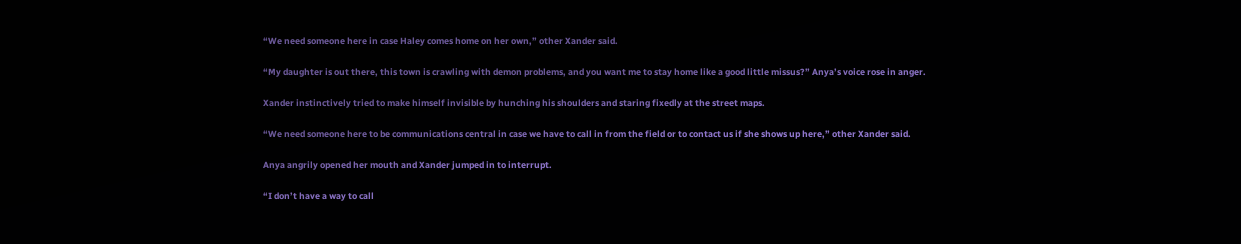“We need someone here in case Haley comes home on her own,” other Xander said.

“My daughter is out there, this town is crawling with demon problems, and you want me to stay home like a good little missus?” Anya’s voice rose in anger.

Xander instinctively tried to make himself invisible by hunching his shoulders and staring fixedly at the street maps.

“We need someone here to be communications central in case we have to call in from the field or to contact us if she shows up here,” other Xander said.

Anya angrily opened her mouth and Xander jumped in to interrupt.

“I don’t have a way to call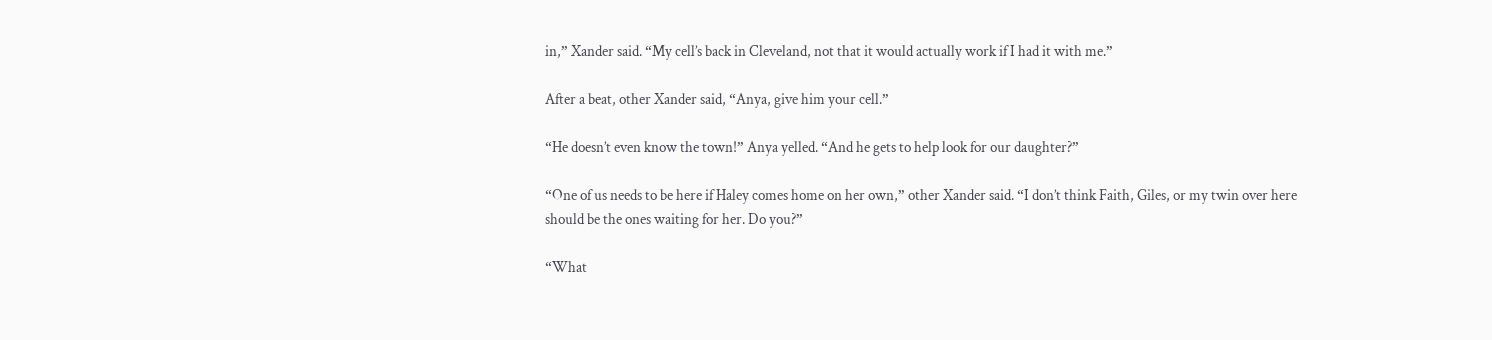in,” Xander said. “My cell’s back in Cleveland, not that it would actually work if I had it with me.”

After a beat, other Xander said, “Anya, give him your cell.”

“He doesn’t even know the town!” Anya yelled. “And he gets to help look for our daughter?”

“One of us needs to be here if Haley comes home on her own,” other Xander said. “I don’t think Faith, Giles, or my twin over here should be the ones waiting for her. Do you?”

“What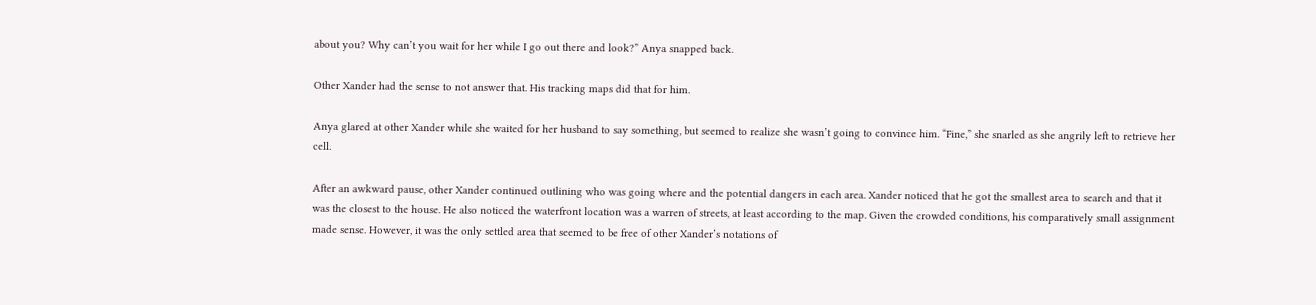about you? Why can’t you wait for her while I go out there and look?” Anya snapped back.

Other Xander had the sense to not answer that. His tracking maps did that for him.

Anya glared at other Xander while she waited for her husband to say something, but seemed to realize she wasn’t going to convince him. “Fine,” she snarled as she angrily left to retrieve her cell.

After an awkward pause, other Xander continued outlining who was going where and the potential dangers in each area. Xander noticed that he got the smallest area to search and that it was the closest to the house. He also noticed the waterfront location was a warren of streets, at least according to the map. Given the crowded conditions, his comparatively small assignment made sense. However, it was the only settled area that seemed to be free of other Xander’s notations of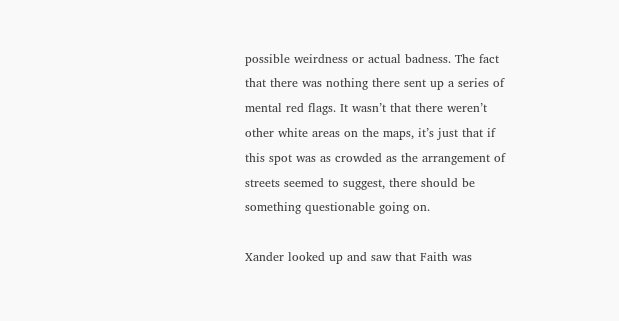possible weirdness or actual badness. The fact that there was nothing there sent up a series of mental red flags. It wasn’t that there weren’t other white areas on the maps, it’s just that if this spot was as crowded as the arrangement of streets seemed to suggest, there should be something questionable going on.

Xander looked up and saw that Faith was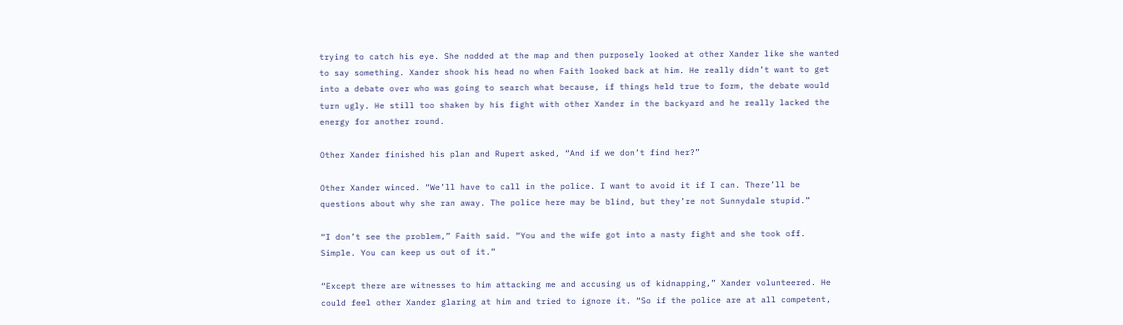trying to catch his eye. She nodded at the map and then purposely looked at other Xander like she wanted to say something. Xander shook his head no when Faith looked back at him. He really didn’t want to get into a debate over who was going to search what because, if things held true to form, the debate would turn ugly. He still too shaken by his fight with other Xander in the backyard and he really lacked the energy for another round.

Other Xander finished his plan and Rupert asked, “And if we don’t find her?”

Other Xander winced. “We’ll have to call in the police. I want to avoid it if I can. There’ll be questions about why she ran away. The police here may be blind, but they’re not Sunnydale stupid.”

“I don’t see the problem,” Faith said. “You and the wife got into a nasty fight and she took off. Simple. You can keep us out of it.”

“Except there are witnesses to him attacking me and accusing us of kidnapping,” Xander volunteered. He could feel other Xander glaring at him and tried to ignore it. “So if the police are at all competent,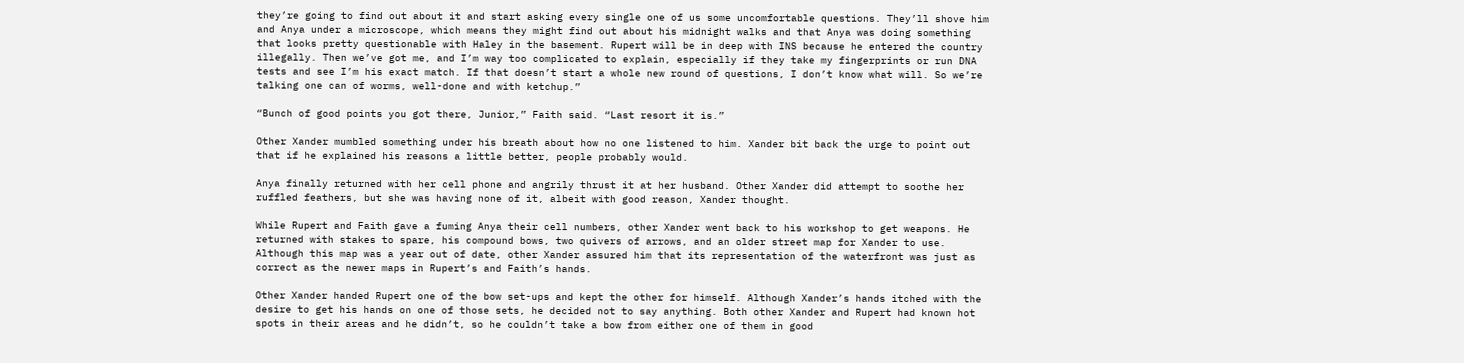they’re going to find out about it and start asking every single one of us some uncomfortable questions. They’ll shove him and Anya under a microscope, which means they might find out about his midnight walks and that Anya was doing something that looks pretty questionable with Haley in the basement. Rupert will be in deep with INS because he entered the country illegally. Then we’ve got me, and I’m way too complicated to explain, especially if they take my fingerprints or run DNA tests and see I’m his exact match. If that doesn’t start a whole new round of questions, I don’t know what will. So we’re talking one can of worms, well-done and with ketchup.”

“Bunch of good points you got there, Junior,” Faith said. “Last resort it is.”

Other Xander mumbled something under his breath about how no one listened to him. Xander bit back the urge to point out that if he explained his reasons a little better, people probably would.

Anya finally returned with her cell phone and angrily thrust it at her husband. Other Xander did attempt to soothe her ruffled feathers, but she was having none of it, albeit with good reason, Xander thought.

While Rupert and Faith gave a fuming Anya their cell numbers, other Xander went back to his workshop to get weapons. He returned with stakes to spare, his compound bows, two quivers of arrows, and an older street map for Xander to use. Although this map was a year out of date, other Xander assured him that its representation of the waterfront was just as correct as the newer maps in Rupert’s and Faith’s hands.

Other Xander handed Rupert one of the bow set-ups and kept the other for himself. Although Xander’s hands itched with the desire to get his hands on one of those sets, he decided not to say anything. Both other Xander and Rupert had known hot spots in their areas and he didn’t, so he couldn’t take a bow from either one of them in good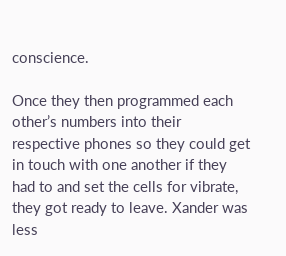conscience.

Once they then programmed each other’s numbers into their respective phones so they could get in touch with one another if they had to and set the cells for vibrate, they got ready to leave. Xander was less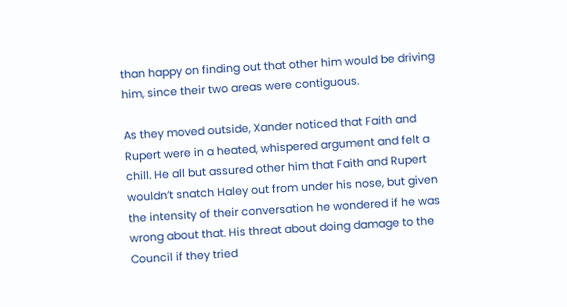than happy on finding out that other him would be driving him, since their two areas were contiguous.

As they moved outside, Xander noticed that Faith and Rupert were in a heated, whispered argument and felt a chill. He all but assured other him that Faith and Rupert wouldn’t snatch Haley out from under his nose, but given the intensity of their conversation he wondered if he was wrong about that. His threat about doing damage to the Council if they tried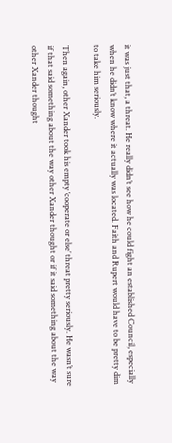it was just that, a threat. He really didn’t see how he could fight an established Council, especially when he didn’t know where it actually was located. Faith and Rupert would have to be pretty dim to take him seriously.

Then again, other Xander took his empty ‘cooperate or else’ threat pretty seriously. He wasn’t sure if that said something about the way other Xander thought or if it said something about the way other Xander thought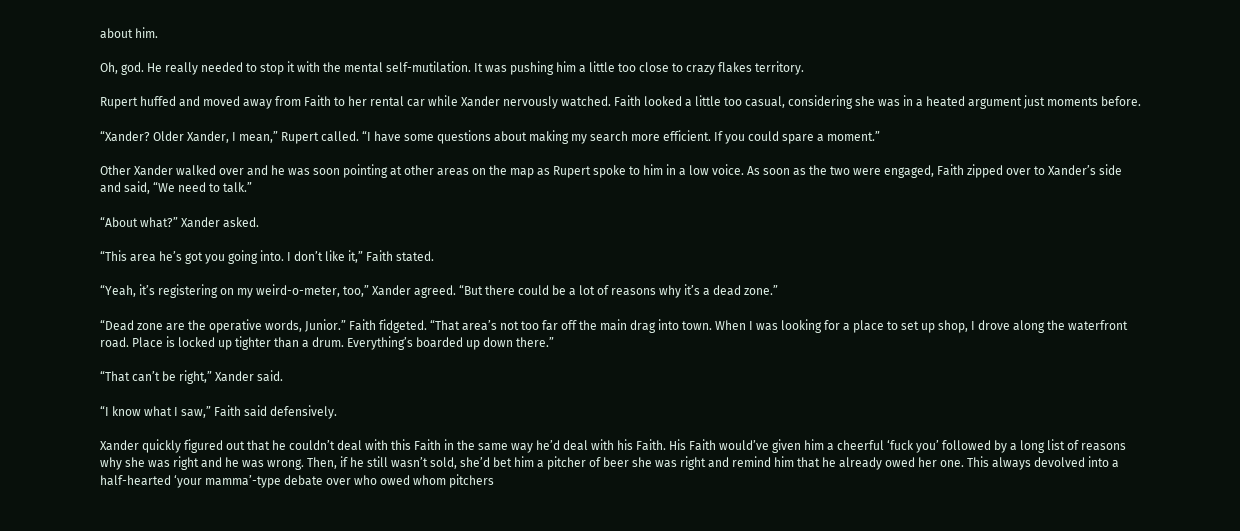about him.

Oh, god. He really needed to stop it with the mental self-mutilation. It was pushing him a little too close to crazy flakes territory.

Rupert huffed and moved away from Faith to her rental car while Xander nervously watched. Faith looked a little too casual, considering she was in a heated argument just moments before.

“Xander? Older Xander, I mean,” Rupert called. “I have some questions about making my search more efficient. If you could spare a moment.”

Other Xander walked over and he was soon pointing at other areas on the map as Rupert spoke to him in a low voice. As soon as the two were engaged, Faith zipped over to Xander’s side and said, “We need to talk.”

“About what?” Xander asked.

“This area he’s got you going into. I don’t like it,” Faith stated.

“Yeah, it’s registering on my weird-o-meter, too,” Xander agreed. “But there could be a lot of reasons why it’s a dead zone.”

“Dead zone are the operative words, Junior.” Faith fidgeted. “That area’s not too far off the main drag into town. When I was looking for a place to set up shop, I drove along the waterfront road. Place is locked up tighter than a drum. Everything’s boarded up down there.”

“That can’t be right,” Xander said.

“I know what I saw,” Faith said defensively.

Xander quickly figured out that he couldn’t deal with this Faith in the same way he’d deal with his Faith. His Faith would’ve given him a cheerful ‘fuck you’ followed by a long list of reasons why she was right and he was wrong. Then, if he still wasn’t sold, she’d bet him a pitcher of beer she was right and remind him that he already owed her one. This always devolved into a half-hearted ‘your mamma’-type debate over who owed whom pitchers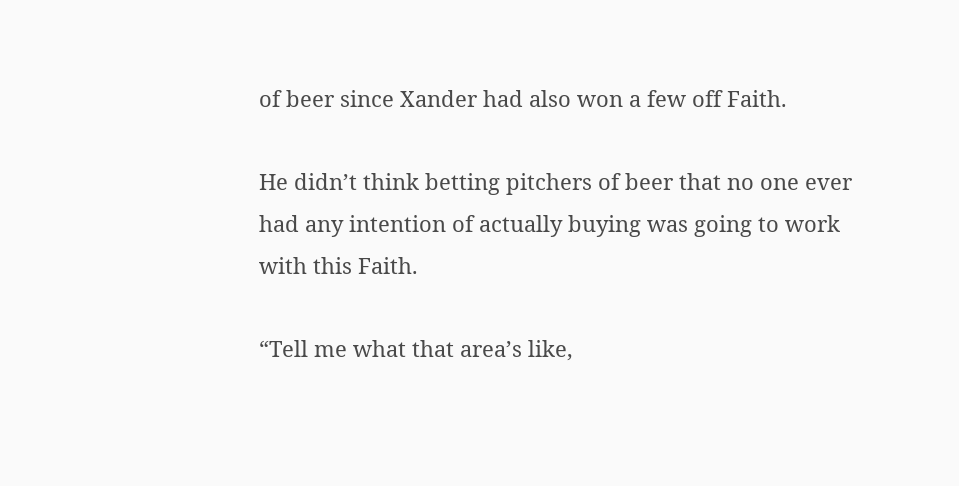of beer since Xander had also won a few off Faith.

He didn’t think betting pitchers of beer that no one ever had any intention of actually buying was going to work with this Faith.

“Tell me what that area’s like,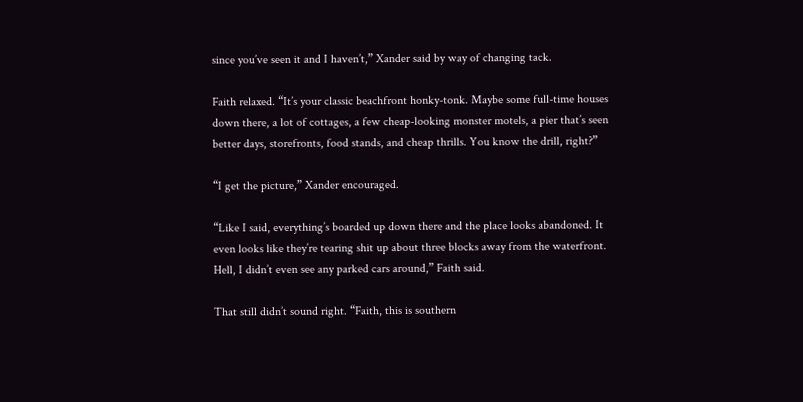since you’ve seen it and I haven’t,” Xander said by way of changing tack.

Faith relaxed. “It’s your classic beachfront honky-tonk. Maybe some full-time houses down there, a lot of cottages, a few cheap-looking monster motels, a pier that’s seen better days, storefronts, food stands, and cheap thrills. You know the drill, right?”

“I get the picture,” Xander encouraged.

“Like I said, everything’s boarded up down there and the place looks abandoned. It even looks like they’re tearing shit up about three blocks away from the waterfront. Hell, I didn’t even see any parked cars around,” Faith said.

That still didn’t sound right. “Faith, this is southern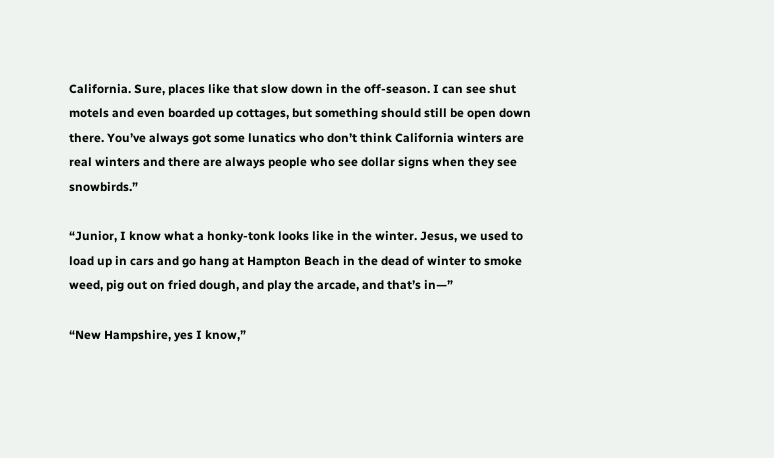California. Sure, places like that slow down in the off-season. I can see shut motels and even boarded up cottages, but something should still be open down there. You’ve always got some lunatics who don’t think California winters are real winters and there are always people who see dollar signs when they see snowbirds.”

“Junior, I know what a honky-tonk looks like in the winter. Jesus, we used to load up in cars and go hang at Hampton Beach in the dead of winter to smoke weed, pig out on fried dough, and play the arcade, and that’s in—”

“New Hampshire, yes I know,”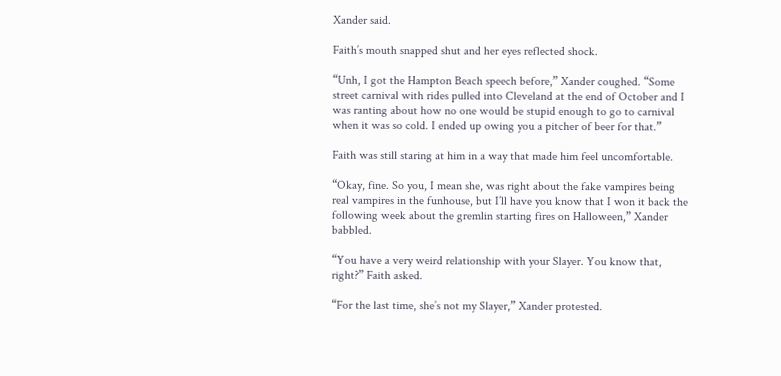Xander said.

Faith’s mouth snapped shut and her eyes reflected shock.

“Unh, I got the Hampton Beach speech before,” Xander coughed. “Some street carnival with rides pulled into Cleveland at the end of October and I was ranting about how no one would be stupid enough to go to carnival when it was so cold. I ended up owing you a pitcher of beer for that.”

Faith was still staring at him in a way that made him feel uncomfortable.

“Okay, fine. So you, I mean she, was right about the fake vampires being real vampires in the funhouse, but I’ll have you know that I won it back the following week about the gremlin starting fires on Halloween,” Xander babbled.

“You have a very weird relationship with your Slayer. You know that, right?” Faith asked.

“For the last time, she’s not my Slayer,” Xander protested.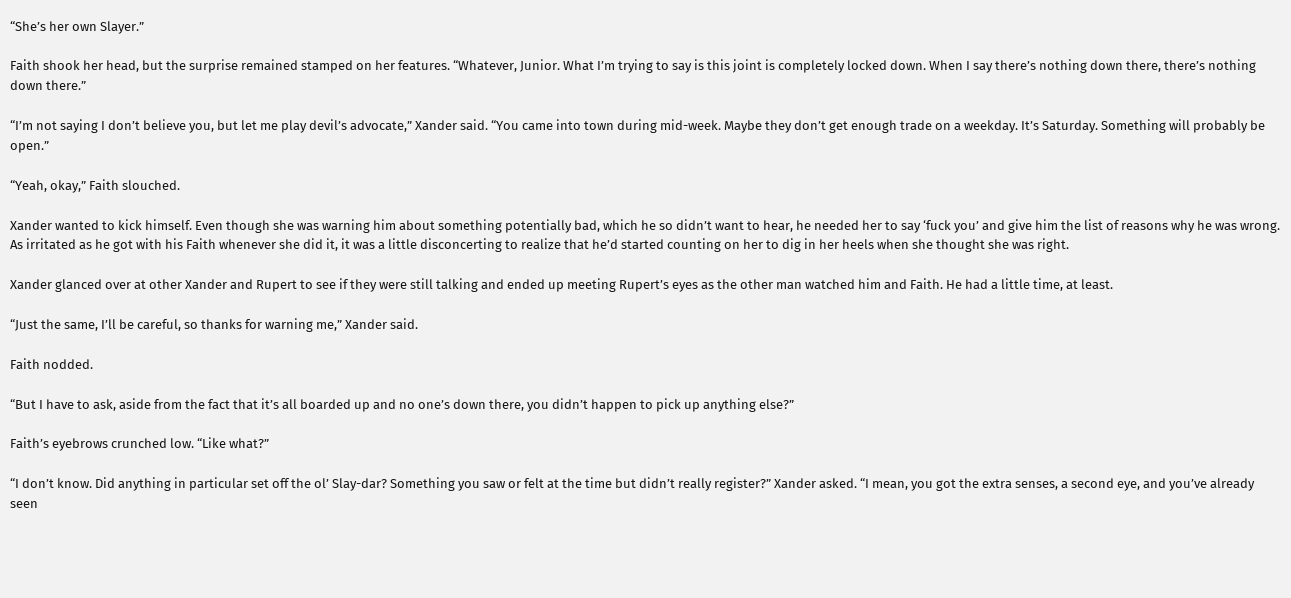“She’s her own Slayer.”

Faith shook her head, but the surprise remained stamped on her features. “Whatever, Junior. What I’m trying to say is this joint is completely locked down. When I say there’s nothing down there, there’s nothing down there.”

“I’m not saying I don’t believe you, but let me play devil’s advocate,” Xander said. “You came into town during mid-week. Maybe they don’t get enough trade on a weekday. It’s Saturday. Something will probably be open.”

“Yeah, okay,” Faith slouched.

Xander wanted to kick himself. Even though she was warning him about something potentially bad, which he so didn’t want to hear, he needed her to say ‘fuck you’ and give him the list of reasons why he was wrong. As irritated as he got with his Faith whenever she did it, it was a little disconcerting to realize that he’d started counting on her to dig in her heels when she thought she was right.

Xander glanced over at other Xander and Rupert to see if they were still talking and ended up meeting Rupert’s eyes as the other man watched him and Faith. He had a little time, at least.

“Just the same, I’ll be careful, so thanks for warning me,” Xander said.

Faith nodded.

“But I have to ask, aside from the fact that it’s all boarded up and no one’s down there, you didn’t happen to pick up anything else?”

Faith’s eyebrows crunched low. “Like what?”

“I don’t know. Did anything in particular set off the ol’ Slay-dar? Something you saw or felt at the time but didn’t really register?” Xander asked. “I mean, you got the extra senses, a second eye, and you’ve already seen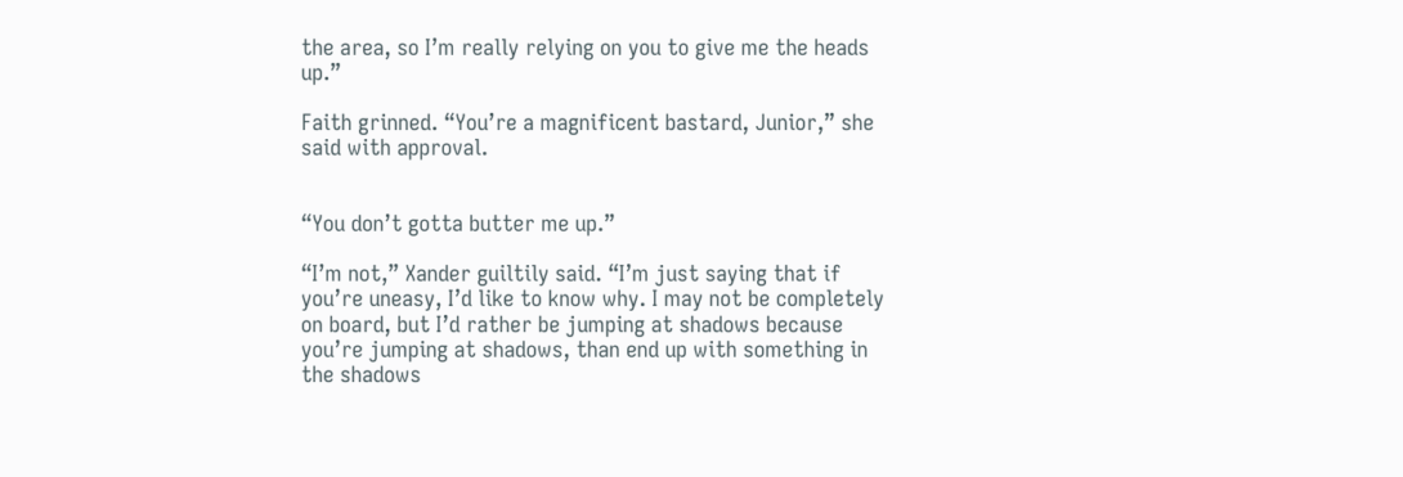the area, so I’m really relying on you to give me the heads up.”

Faith grinned. “You’re a magnificent bastard, Junior,” she said with approval.


“You don’t gotta butter me up.”

“I’m not,” Xander guiltily said. “I’m just saying that if you’re uneasy, I’d like to know why. I may not be completely on board, but I’d rather be jumping at shadows because you’re jumping at shadows, than end up with something in the shadows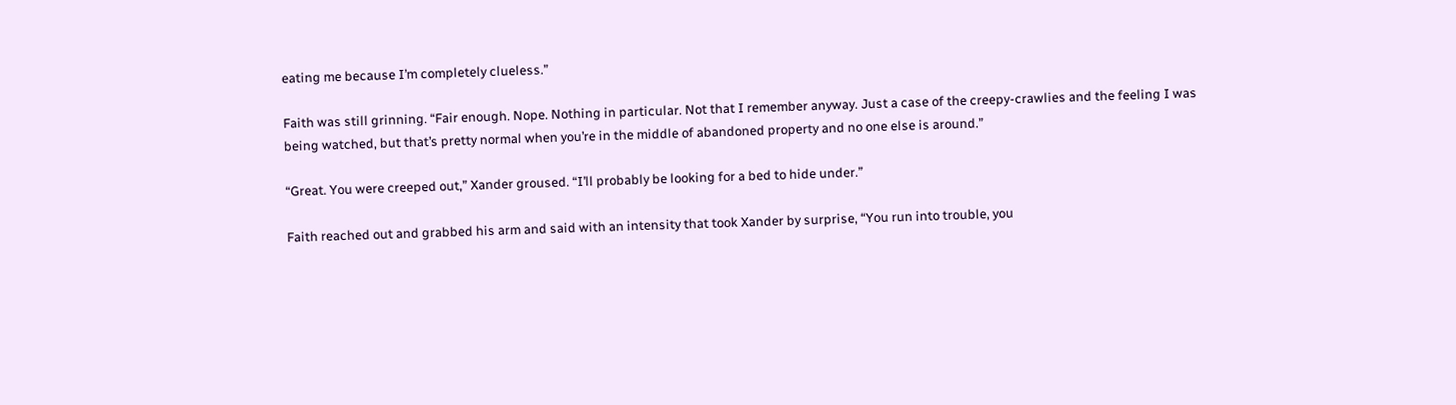eating me because I’m completely clueless.”

Faith was still grinning. “Fair enough. Nope. Nothing in particular. Not that I remember anyway. Just a case of the creepy-crawlies and the feeling I was being watched, but that’s pretty normal when you’re in the middle of abandoned property and no one else is around.”

“Great. You were creeped out,” Xander groused. “I’ll probably be looking for a bed to hide under.”

Faith reached out and grabbed his arm and said with an intensity that took Xander by surprise, “You run into trouble, you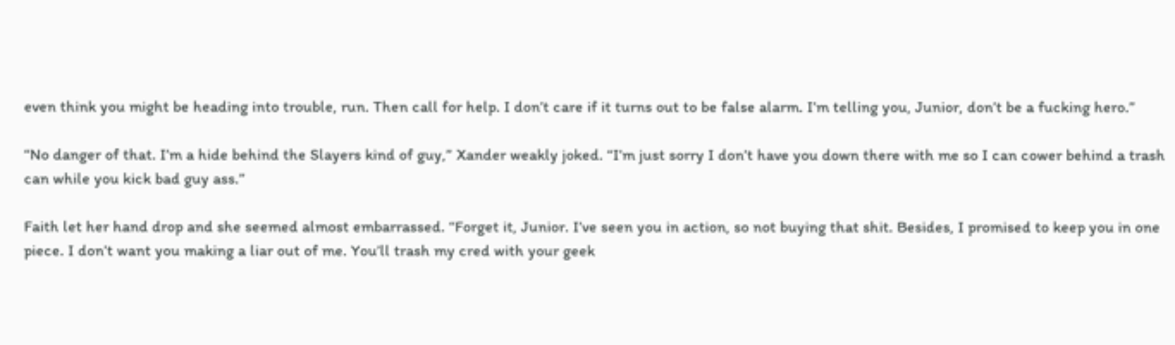even think you might be heading into trouble, run. Then call for help. I don’t care if it turns out to be false alarm. I’m telling you, Junior, don’t be a fucking hero.”

“No danger of that. I’m a hide behind the Slayers kind of guy,” Xander weakly joked. “I’m just sorry I don’t have you down there with me so I can cower behind a trash can while you kick bad guy ass.”

Faith let her hand drop and she seemed almost embarrassed. “Forget it, Junior. I’ve seen you in action, so not buying that shit. Besides, I promised to keep you in one piece. I don’t want you making a liar out of me. You’ll trash my cred with your geek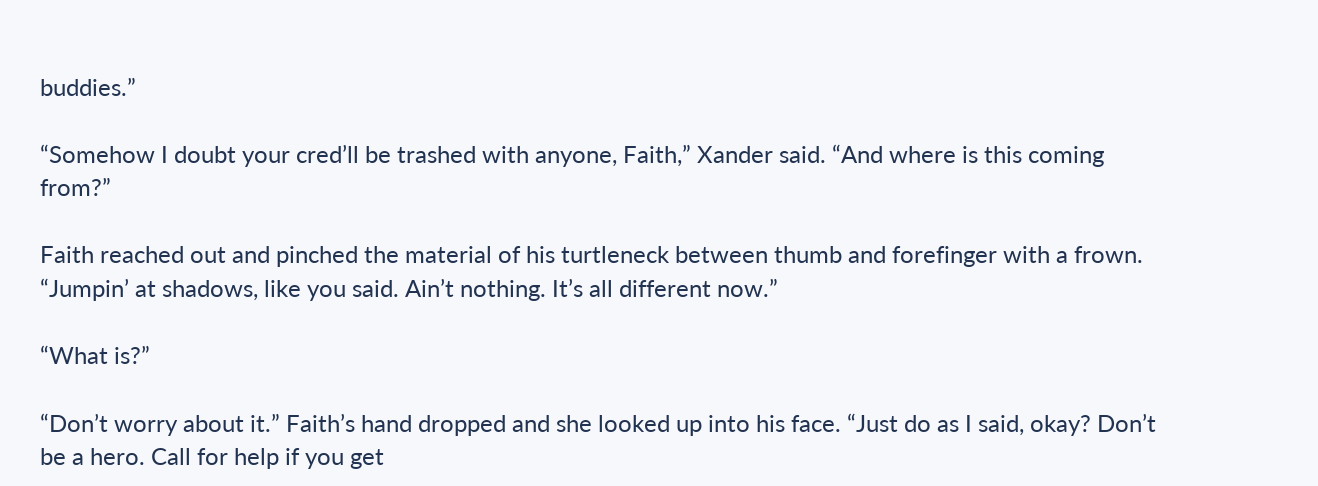buddies.”

“Somehow I doubt your cred’ll be trashed with anyone, Faith,” Xander said. “And where is this coming from?”

Faith reached out and pinched the material of his turtleneck between thumb and forefinger with a frown. “Jumpin’ at shadows, like you said. Ain’t nothing. It’s all different now.”

“What is?”

“Don’t worry about it.” Faith’s hand dropped and she looked up into his face. “Just do as I said, okay? Don’t be a hero. Call for help if you get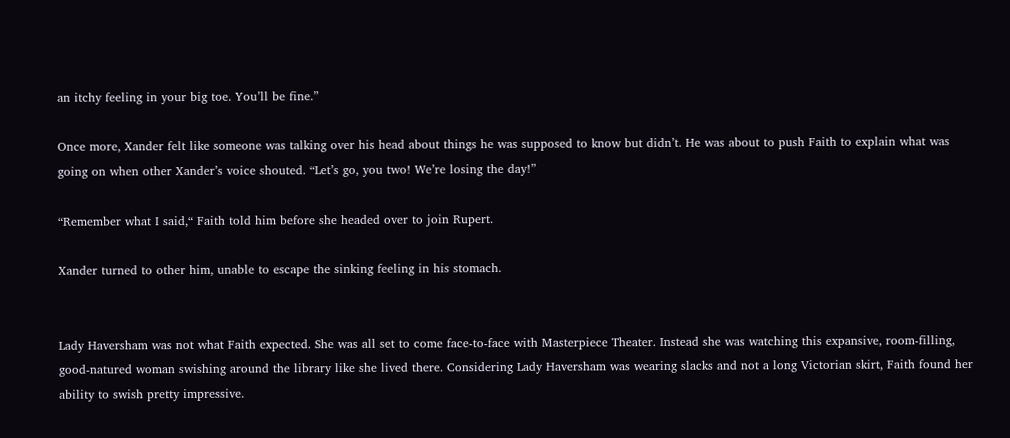an itchy feeling in your big toe. You’ll be fine.”

Once more, Xander felt like someone was talking over his head about things he was supposed to know but didn’t. He was about to push Faith to explain what was going on when other Xander’s voice shouted. “Let’s go, you two! We’re losing the day!”

“Remember what I said,“ Faith told him before she headed over to join Rupert.

Xander turned to other him, unable to escape the sinking feeling in his stomach.


Lady Haversham was not what Faith expected. She was all set to come face-to-face with Masterpiece Theater. Instead she was watching this expansive, room-filling, good-natured woman swishing around the library like she lived there. Considering Lady Haversham was wearing slacks and not a long Victorian skirt, Faith found her ability to swish pretty impressive.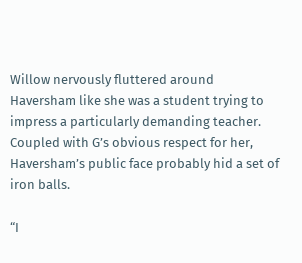Willow nervously fluttered around Haversham like she was a student trying to impress a particularly demanding teacher. Coupled with G’s obvious respect for her, Haversham’s public face probably hid a set of iron balls.

“I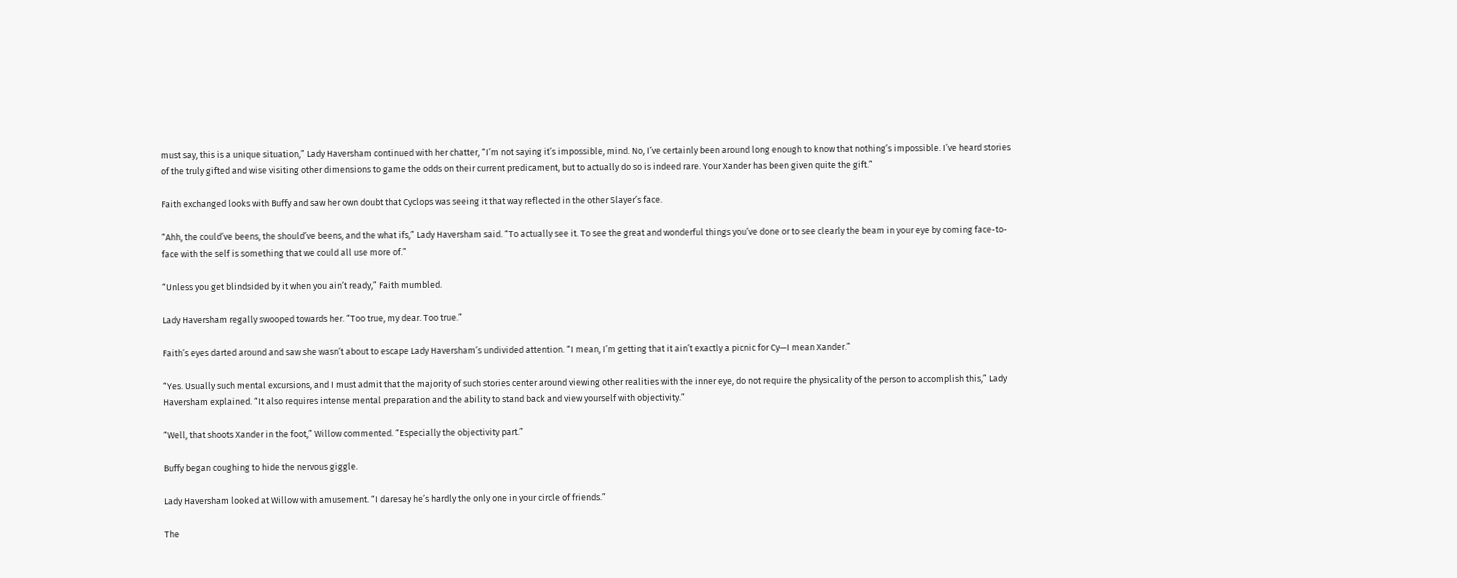must say, this is a unique situation,” Lady Haversham continued with her chatter, “I’m not saying it’s impossible, mind. No, I’ve certainly been around long enough to know that nothing’s impossible. I’ve heard stories of the truly gifted and wise visiting other dimensions to game the odds on their current predicament, but to actually do so is indeed rare. Your Xander has been given quite the gift.”

Faith exchanged looks with Buffy and saw her own doubt that Cyclops was seeing it that way reflected in the other Slayer’s face.

“Ahh, the could’ve beens, the should’ve beens, and the what ifs,” Lady Haversham said. “To actually see it. To see the great and wonderful things you’ve done or to see clearly the beam in your eye by coming face-to-face with the self is something that we could all use more of.”

“Unless you get blindsided by it when you ain’t ready,” Faith mumbled.

Lady Haversham regally swooped towards her. “Too true, my dear. Too true.”

Faith’s eyes darted around and saw she wasn’t about to escape Lady Haversham’s undivided attention. “I mean, I’m getting that it ain’t exactly a picnic for Cy—I mean Xander.”

“Yes. Usually such mental excursions, and I must admit that the majority of such stories center around viewing other realities with the inner eye, do not require the physicality of the person to accomplish this,” Lady Haversham explained. “It also requires intense mental preparation and the ability to stand back and view yourself with objectivity.”

“Well, that shoots Xander in the foot,” Willow commented. “Especially the objectivity part.”

Buffy began coughing to hide the nervous giggle.

Lady Haversham looked at Willow with amusement. “I daresay he’s hardly the only one in your circle of friends.”

The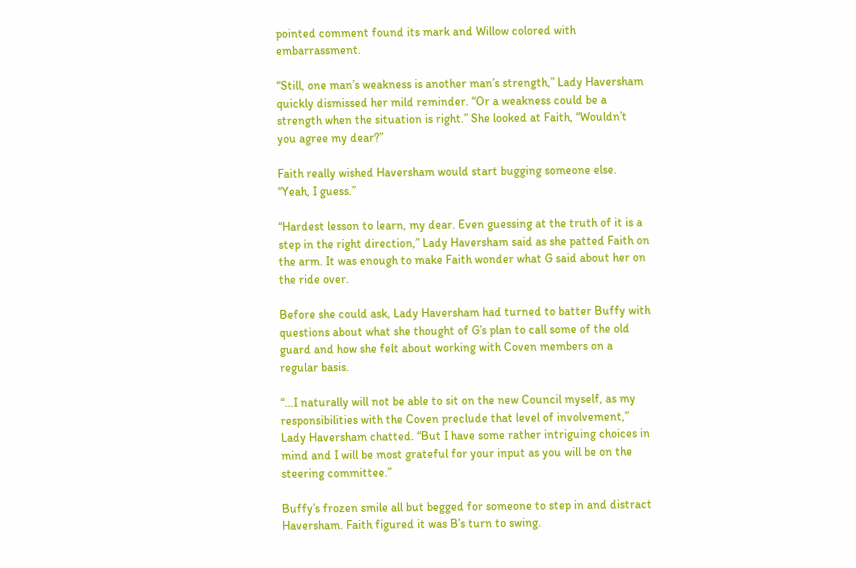pointed comment found its mark and Willow colored with embarrassment.

“Still, one man’s weakness is another man’s strength,” Lady Haversham quickly dismissed her mild reminder. “Or a weakness could be a strength when the situation is right.” She looked at Faith, “Wouldn’t you agree my dear?”

Faith really wished Haversham would start bugging someone else. “Yeah, I guess.”

“Hardest lesson to learn, my dear. Even guessing at the truth of it is a step in the right direction,” Lady Haversham said as she patted Faith on the arm. It was enough to make Faith wonder what G said about her on the ride over.

Before she could ask, Lady Haversham had turned to batter Buffy with questions about what she thought of G’s plan to call some of the old guard and how she felt about working with Coven members on a regular basis.

“…I naturally will not be able to sit on the new Council myself, as my responsibilities with the Coven preclude that level of involvement,” Lady Haversham chatted. “But I have some rather intriguing choices in mind and I will be most grateful for your input as you will be on the steering committee.”

Buffy’s frozen smile all but begged for someone to step in and distract Haversham. Faith figured it was B’s turn to swing.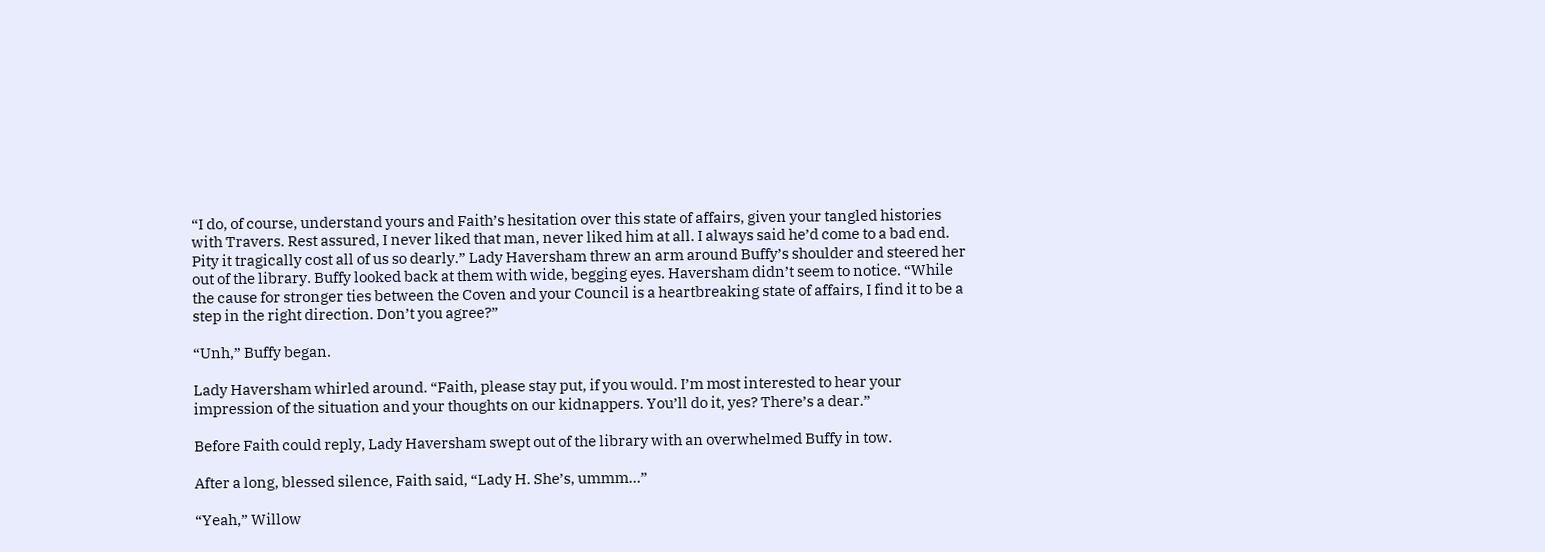“I do, of course, understand yours and Faith’s hesitation over this state of affairs, given your tangled histories with Travers. Rest assured, I never liked that man, never liked him at all. I always said he’d come to a bad end. Pity it tragically cost all of us so dearly.” Lady Haversham threw an arm around Buffy’s shoulder and steered her out of the library. Buffy looked back at them with wide, begging eyes. Haversham didn’t seem to notice. “While the cause for stronger ties between the Coven and your Council is a heartbreaking state of affairs, I find it to be a step in the right direction. Don’t you agree?”

“Unh,” Buffy began.

Lady Haversham whirled around. “Faith, please stay put, if you would. I’m most interested to hear your impression of the situation and your thoughts on our kidnappers. You’ll do it, yes? There’s a dear.”

Before Faith could reply, Lady Haversham swept out of the library with an overwhelmed Buffy in tow.

After a long, blessed silence, Faith said, “Lady H. She’s, ummm…”

“Yeah,” Willow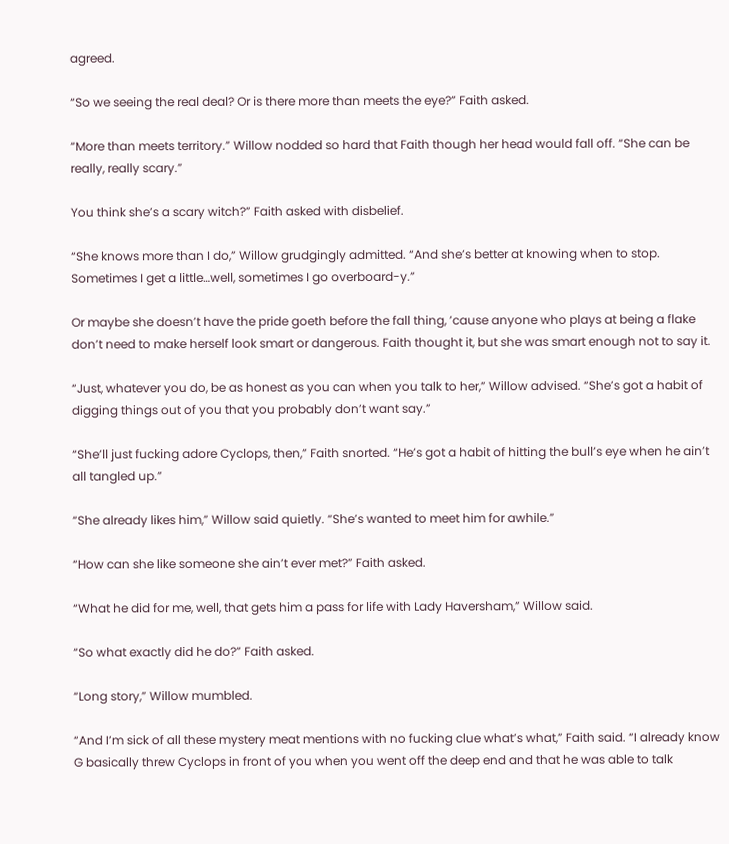agreed.

“So we seeing the real deal? Or is there more than meets the eye?” Faith asked.

“More than meets territory.” Willow nodded so hard that Faith though her head would fall off. “She can be really, really scary.”

You think she’s a scary witch?” Faith asked with disbelief.

“She knows more than I do,” Willow grudgingly admitted. “And she’s better at knowing when to stop. Sometimes I get a little…well, sometimes I go overboard-y.”

Or maybe she doesn’t have the pride goeth before the fall thing, ’cause anyone who plays at being a flake don’t need to make herself look smart or dangerous. Faith thought it, but she was smart enough not to say it.

“Just, whatever you do, be as honest as you can when you talk to her,” Willow advised. “She’s got a habit of digging things out of you that you probably don’t want say.”

“She’ll just fucking adore Cyclops, then,” Faith snorted. “He’s got a habit of hitting the bull’s eye when he ain’t all tangled up.”

“She already likes him,” Willow said quietly. “She’s wanted to meet him for awhile.”

“How can she like someone she ain’t ever met?” Faith asked.

“What he did for me, well, that gets him a pass for life with Lady Haversham,” Willow said.

“So what exactly did he do?” Faith asked.

“Long story,” Willow mumbled.

“And I’m sick of all these mystery meat mentions with no fucking clue what’s what,” Faith said. “I already know G basically threw Cyclops in front of you when you went off the deep end and that he was able to talk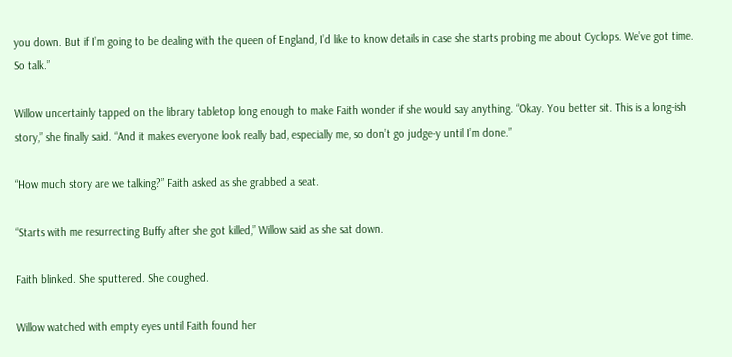you down. But if I’m going to be dealing with the queen of England, I’d like to know details in case she starts probing me about Cyclops. We’ve got time. So talk.”

Willow uncertainly tapped on the library tabletop long enough to make Faith wonder if she would say anything. “Okay. You better sit. This is a long-ish story,” she finally said. “And it makes everyone look really bad, especially me, so don’t go judge-y until I’m done.”

“How much story are we talking?” Faith asked as she grabbed a seat.

“Starts with me resurrecting Buffy after she got killed,” Willow said as she sat down.

Faith blinked. She sputtered. She coughed.

Willow watched with empty eyes until Faith found her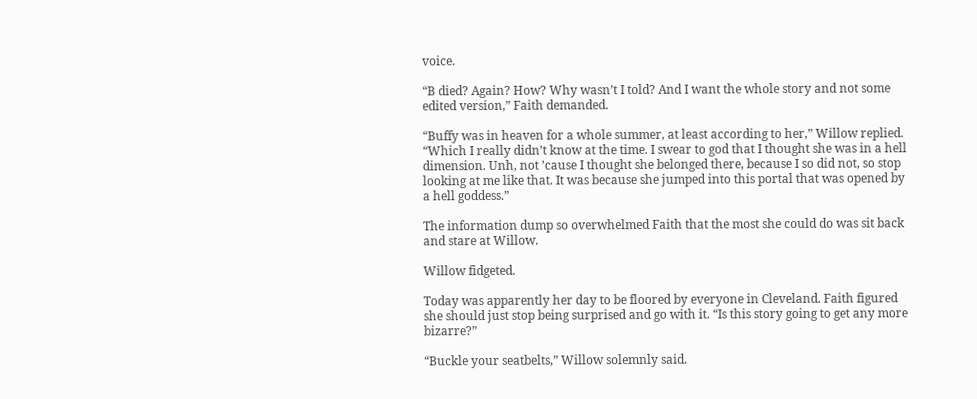voice.

“B died? Again? How? Why wasn’t I told? And I want the whole story and not some edited version,” Faith demanded.

“Buffy was in heaven for a whole summer, at least according to her,” Willow replied. “Which I really didn’t know at the time. I swear to god that I thought she was in a hell dimension. Unh, not ’cause I thought she belonged there, because I so did not, so stop looking at me like that. It was because she jumped into this portal that was opened by a hell goddess.”

The information dump so overwhelmed Faith that the most she could do was sit back and stare at Willow.

Willow fidgeted.

Today was apparently her day to be floored by everyone in Cleveland. Faith figured she should just stop being surprised and go with it. “Is this story going to get any more bizarre?”

“Buckle your seatbelts,” Willow solemnly said.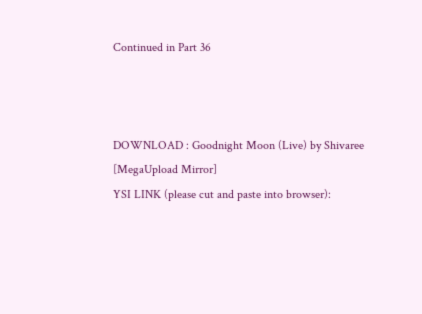Continued in Part 36



DOWNLOAD : Goodnight Moon (Live) by Shivaree [MegaUpload Mirror]
YSI LINK (please cut and paste into browser):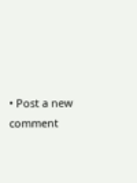• Post a new comment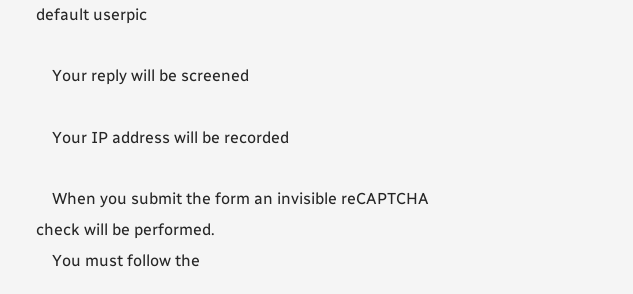default userpic

    Your reply will be screened

    Your IP address will be recorded

    When you submit the form an invisible reCAPTCHA check will be performed.
    You must follow the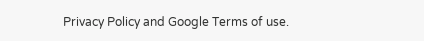Privacy Policy and Google Terms of use.